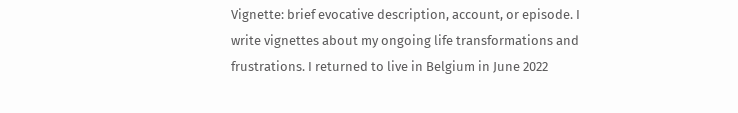Vignette: brief evocative description, account, or episode. I write vignettes about my ongoing life transformations and frustrations. I returned to live in Belgium in June 2022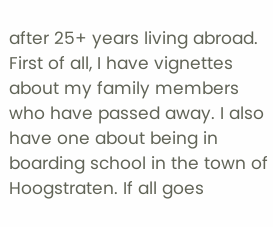after 25+ years living abroad. First of all, I have vignettes about my family members who have passed away. I also have one about being in boarding school in the town of Hoogstraten. If all goes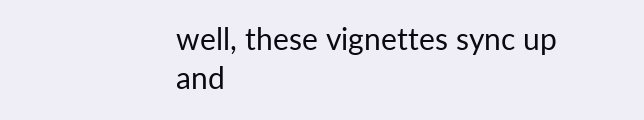well, these vignettes sync up and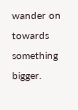wander on towards something bigger.